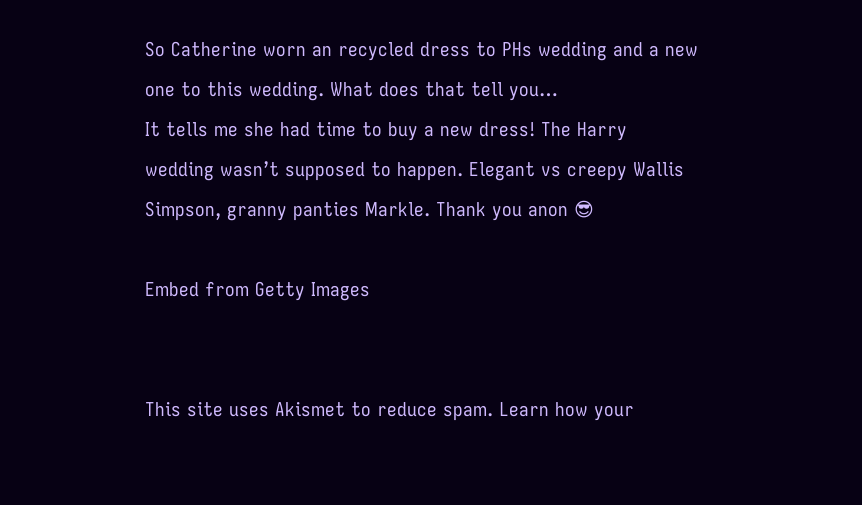So Catherine worn an recycled dress to PHs wedding and a new one to this wedding. What does that tell you…
It tells me she had time to buy a new dress! The Harry wedding wasn’t supposed to happen. Elegant vs creepy Wallis Simpson, granny panties Markle. Thank you anon 😎

Embed from Getty Images


This site uses Akismet to reduce spam. Learn how your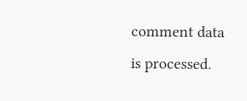comment data is processed.